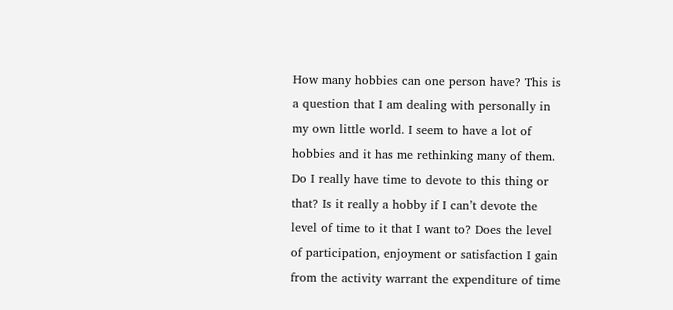How many hobbies can one person have? This is a question that I am dealing with personally in my own little world. I seem to have a lot of hobbies and it has me rethinking many of them. Do I really have time to devote to this thing or that? Is it really a hobby if I can’t devote the level of time to it that I want to? Does the level of participation, enjoyment or satisfaction I gain from the activity warrant the expenditure of time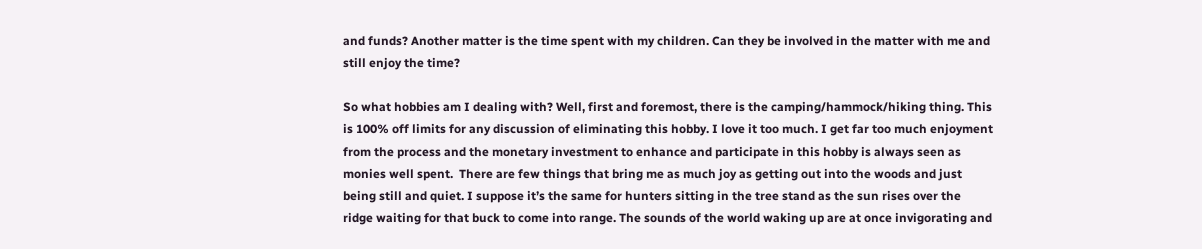and funds? Another matter is the time spent with my children. Can they be involved in the matter with me and still enjoy the time?

So what hobbies am I dealing with? Well, first and foremost, there is the camping/hammock/hiking thing. This is 100% off limits for any discussion of eliminating this hobby. I love it too much. I get far too much enjoyment from the process and the monetary investment to enhance and participate in this hobby is always seen as monies well spent.  There are few things that bring me as much joy as getting out into the woods and just being still and quiet. I suppose it’s the same for hunters sitting in the tree stand as the sun rises over the ridge waiting for that buck to come into range. The sounds of the world waking up are at once invigorating and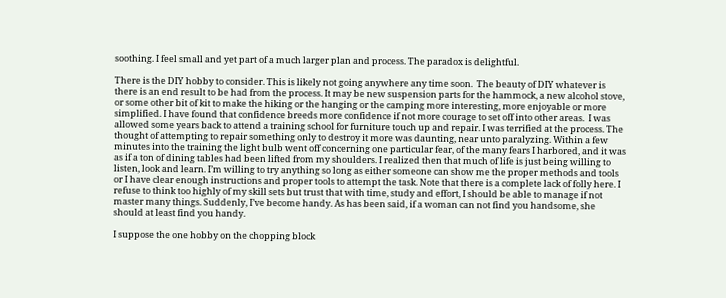soothing. I feel small and yet part of a much larger plan and process. The paradox is delightful.

There is the DIY hobby to consider. This is likely not going anywhere any time soon.  The beauty of DIY whatever is there is an end result to be had from the process. It may be new suspension parts for the hammock, a new alcohol stove, or some other bit of kit to make the hiking or the hanging or the camping more interesting, more enjoyable or more simplified. I have found that confidence breeds more confidence if not more courage to set off into other areas.  I was allowed some years back to attend a training school for furniture touch up and repair. I was terrified at the process. The thought of attempting to repair something only to destroy it more was daunting, near unto paralyzing. Within a few minutes into the training the light bulb went off concerning one particular fear, of the many fears I harbored, and it was as if a ton of dining tables had been lifted from my shoulders. I realized then that much of life is just being willing to listen, look and learn. I’m willing to try anything so long as either someone can show me the proper methods and tools or I have clear enough instructions and proper tools to attempt the task. Note that there is a complete lack of folly here. I refuse to think too highly of my skill sets but trust that with time, study and effort, I should be able to manage if not master many things. Suddenly, I’ve become handy. As has been said, if a woman can not find you handsome, she should at least find you handy.

I suppose the one hobby on the chopping block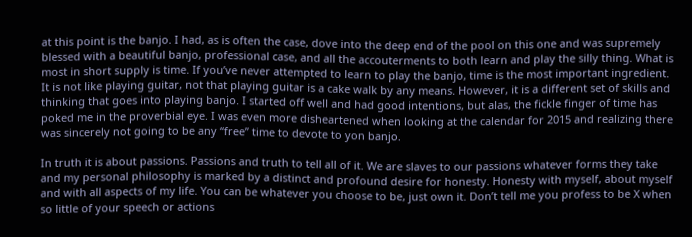at this point is the banjo. I had, as is often the case, dove into the deep end of the pool on this one and was supremely blessed with a beautiful banjo, professional case, and all the accouterments to both learn and play the silly thing. What is most in short supply is time. If you’ve never attempted to learn to play the banjo, time is the most important ingredient. It is not like playing guitar, not that playing guitar is a cake walk by any means. However, it is a different set of skills and thinking that goes into playing banjo. I started off well and had good intentions, but alas, the fickle finger of time has poked me in the proverbial eye. I was even more disheartened when looking at the calendar for 2015 and realizing there was sincerely not going to be any “free” time to devote to yon banjo.

In truth it is about passions. Passions and truth to tell all of it. We are slaves to our passions whatever forms they take and my personal philosophy is marked by a distinct and profound desire for honesty. Honesty with myself, about myself and with all aspects of my life. You can be whatever you choose to be, just own it. Don’t tell me you profess to be X when so little of your speech or actions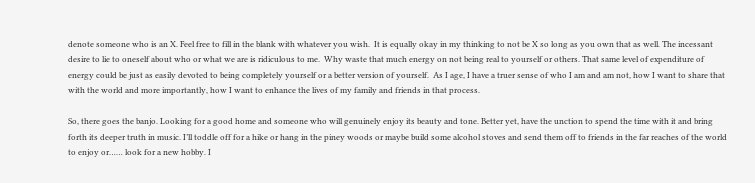denote someone who is an X. Feel free to fill in the blank with whatever you wish.  It is equally okay in my thinking to not be X so long as you own that as well. The incessant desire to lie to oneself about who or what we are is ridiculous to me.  Why waste that much energy on not being real to yourself or others. That same level of expenditure of energy could be just as easily devoted to being completely yourself or a better version of yourself.  As I age, I have a truer sense of who I am and am not, how I want to share that with the world and more importantly, how I want to enhance the lives of my family and friends in that process.

So, there goes the banjo. Looking for a good home and someone who will genuinely enjoy its beauty and tone. Better yet, have the unction to spend the time with it and bring forth its deeper truth in music. I’ll toddle off for a hike or hang in the piney woods or maybe build some alcohol stoves and send them off to friends in the far reaches of the world to enjoy or…… look for a new hobby. I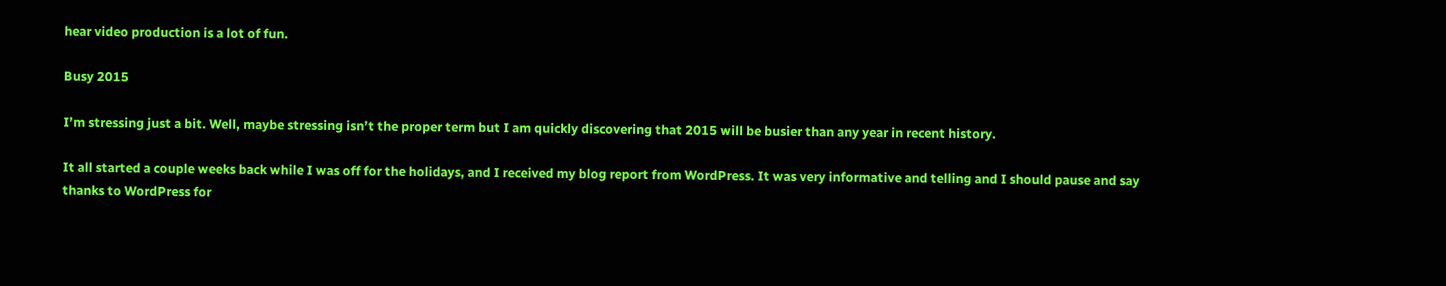hear video production is a lot of fun.

Busy 2015

I’m stressing just a bit. Well, maybe stressing isn’t the proper term but I am quickly discovering that 2015 will be busier than any year in recent history.

It all started a couple weeks back while I was off for the holidays, and I received my blog report from WordPress. It was very informative and telling and I should pause and say thanks to WordPress for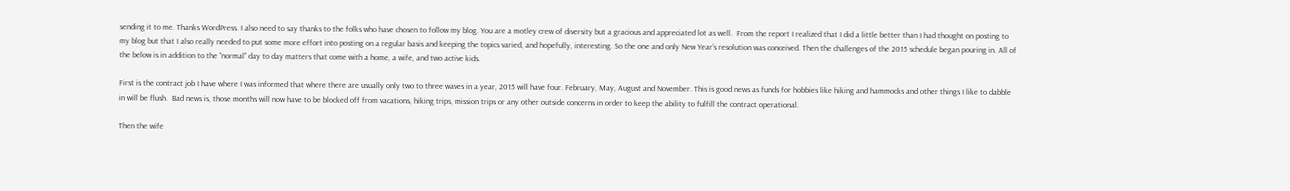sending it to me. Thanks WordPress. I also need to say thanks to the folks who have chosen to follow my blog. You are a motley crew of diversity but a gracious and appreciated lot as well.  From the report I realized that I did a little better than I had thought on posting to my blog but that I also really needed to put some more effort into posting on a regular basis and keeping the topics varied, and hopefully, interesting. So the one and only New Year’s resolution was conceived. Then the challenges of the 2015 schedule began pouring in. All of the below is in addition to the “normal” day to day matters that come with a home, a wife, and two active kids.

First is the contract job I have where I was informed that where there are usually only two to three waves in a year, 2015 will have four. February, May, August and November. This is good news as funds for hobbies like hiking and hammocks and other things I like to dabble in will be flush.  Bad news is, those months will now have to be blocked off from vacations, hiking trips, mission trips or any other outside concerns in order to keep the ability to fulfill the contract operational.

Then the wife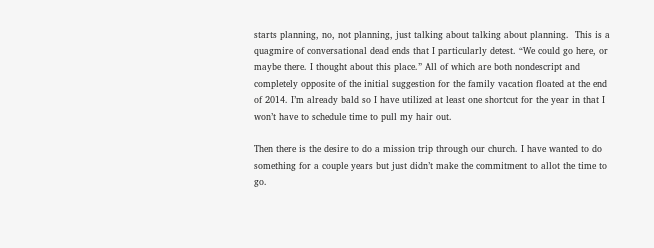starts planning, no, not planning, just talking about talking about planning.  This is a quagmire of conversational dead ends that I particularly detest. “We could go here, or maybe there. I thought about this place.” All of which are both nondescript and completely opposite of the initial suggestion for the family vacation floated at the end of 2014. I’m already bald so I have utilized at least one shortcut for the year in that I won’t have to schedule time to pull my hair out.

Then there is the desire to do a mission trip through our church. I have wanted to do something for a couple years but just didn’t make the commitment to allot the time to go.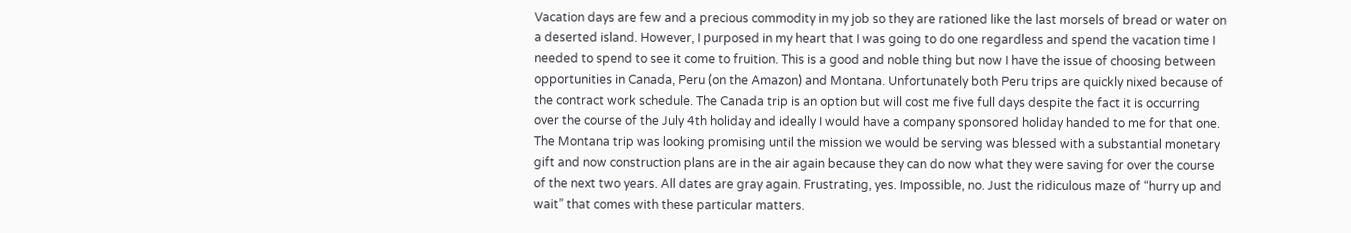Vacation days are few and a precious commodity in my job so they are rationed like the last morsels of bread or water on a deserted island. However, I purposed in my heart that I was going to do one regardless and spend the vacation time I needed to spend to see it come to fruition. This is a good and noble thing but now I have the issue of choosing between opportunities in Canada, Peru (on the Amazon) and Montana. Unfortunately both Peru trips are quickly nixed because of the contract work schedule. The Canada trip is an option but will cost me five full days despite the fact it is occurring over the course of the July 4th holiday and ideally I would have a company sponsored holiday handed to me for that one.  The Montana trip was looking promising until the mission we would be serving was blessed with a substantial monetary gift and now construction plans are in the air again because they can do now what they were saving for over the course of the next two years. All dates are gray again. Frustrating, yes. Impossible, no. Just the ridiculous maze of “hurry up and wait” that comes with these particular matters.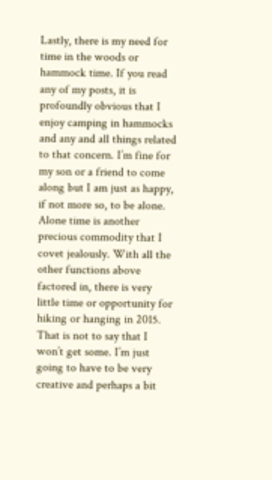Lastly, there is my need for time in the woods or hammock time. If you read any of my posts, it is profoundly obvious that I enjoy camping in hammocks and any and all things related to that concern. I’m fine for my son or a friend to come along but I am just as happy, if not more so, to be alone. Alone time is another precious commodity that I covet jealously. With all the other functions above factored in, there is very little time or opportunity for hiking or hanging in 2015.  That is not to say that I won’t get some. I’m just going to have to be very creative and perhaps a bit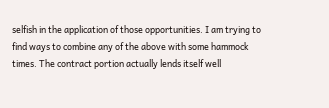selfish in the application of those opportunities. I am trying to find ways to combine any of the above with some hammock times. The contract portion actually lends itself well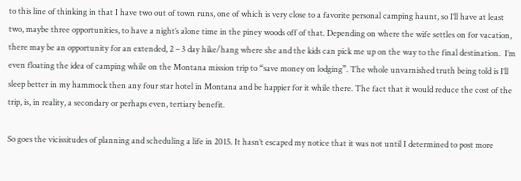to this line of thinking in that I have two out of town runs, one of which is very close to a favorite personal camping haunt, so I’ll have at least two, maybe three opportunities, to have a night’s alone time in the piney woods off of that. Depending on where the wife settles on for vacation, there may be an opportunity for an extended, 2 – 3 day hike/hang where she and the kids can pick me up on the way to the final destination.  I’m even floating the idea of camping while on the Montana mission trip to “save money on lodging”. The whole unvarnished truth being told is I’ll sleep better in my hammock then any four star hotel in Montana and be happier for it while there. The fact that it would reduce the cost of the trip, is, in reality, a secondary or perhaps even, tertiary benefit.

So goes the vicissitudes of planning and scheduling a life in 2015. It hasn’t escaped my notice that it was not until I determined to post more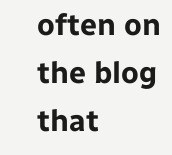often on the blog that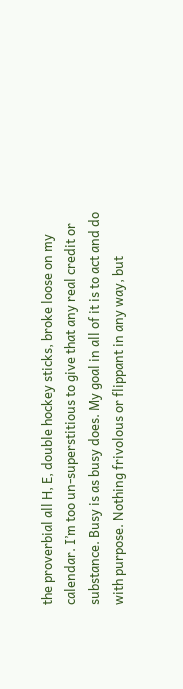the proverbial all H, E, double hockey sticks, broke loose on my calendar. I’m too un-superstitious to give that any real credit or substance. Busy is as busy does. My goal in all of it is to act and do with purpose. Nothing frivolous or flippant in any way, but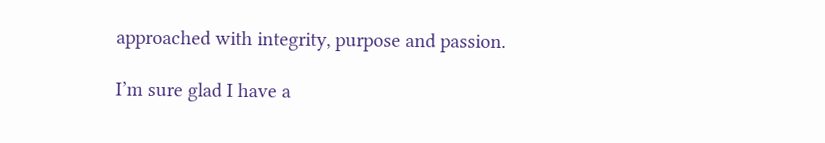approached with integrity, purpose and passion.

I’m sure glad I have a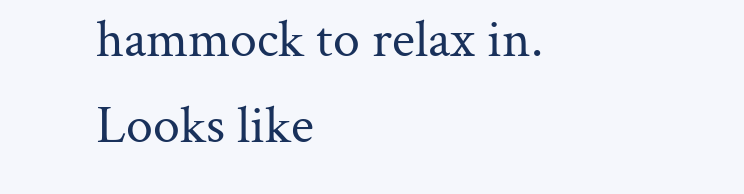hammock to relax in.  Looks like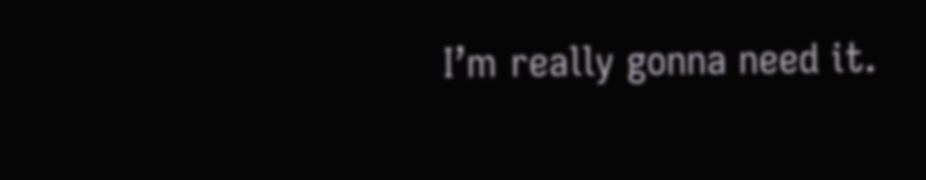I’m really gonna need it.